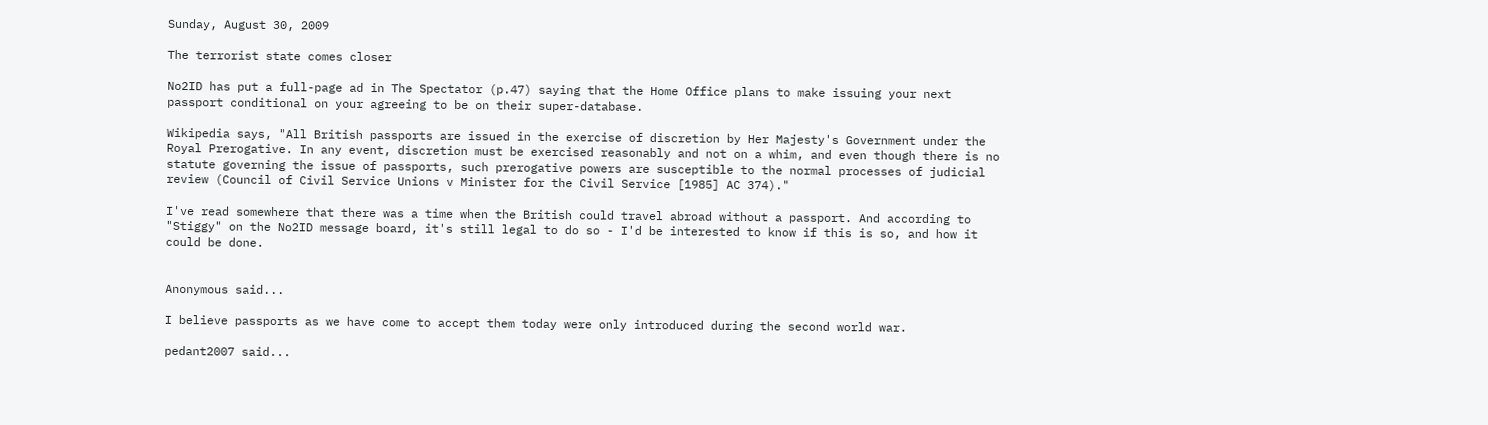Sunday, August 30, 2009

The terrorist state comes closer

No2ID has put a full-page ad in The Spectator (p.47) saying that the Home Office plans to make issuing your next passport conditional on your agreeing to be on their super-database.

Wikipedia says, "All British passports are issued in the exercise of discretion by Her Majesty's Government under the Royal Prerogative. In any event, discretion must be exercised reasonably and not on a whim, and even though there is no statute governing the issue of passports, such prerogative powers are susceptible to the normal processes of judicial review (Council of Civil Service Unions v Minister for the Civil Service [1985] AC 374)."

I've read somewhere that there was a time when the British could travel abroad without a passport. And according to "Stiggy" on the No2ID message board, it's still legal to do so - I'd be interested to know if this is so, and how it could be done.


Anonymous said...

I believe passports as we have come to accept them today were only introduced during the second world war.

pedant2007 said...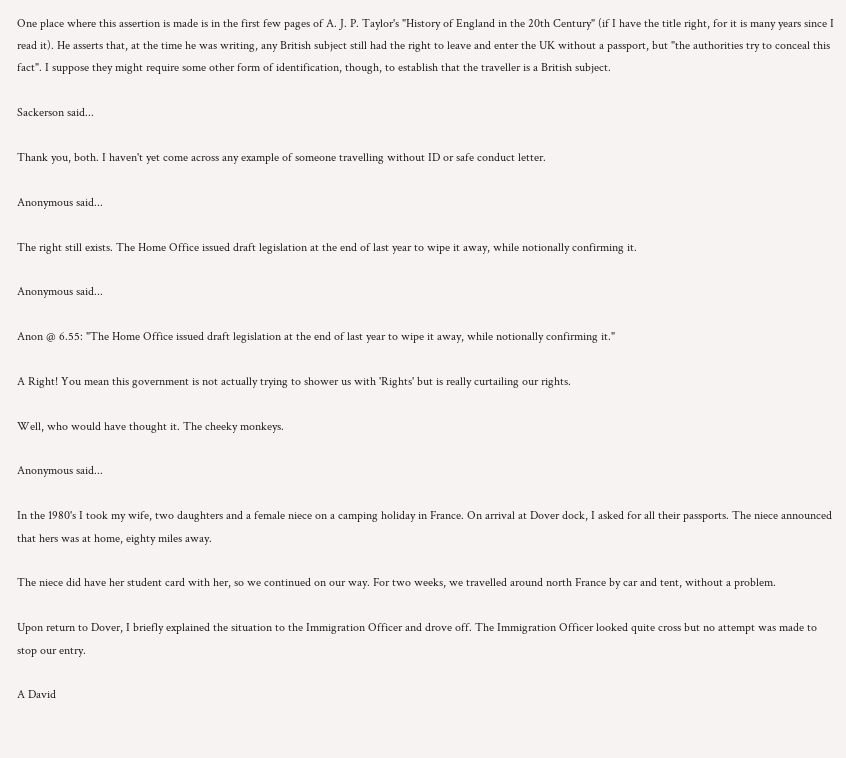One place where this assertion is made is in the first few pages of A. J. P. Taylor's "History of England in the 20th Century" (if I have the title right, for it is many years since I read it). He asserts that, at the time he was writing, any British subject still had the right to leave and enter the UK without a passport, but "the authorities try to conceal this fact". I suppose they might require some other form of identification, though, to establish that the traveller is a British subject.

Sackerson said...

Thank you, both. I haven't yet come across any example of someone travelling without ID or safe conduct letter.

Anonymous said...

The right still exists. The Home Office issued draft legislation at the end of last year to wipe it away, while notionally confirming it.

Anonymous said...

Anon @ 6.55: "The Home Office issued draft legislation at the end of last year to wipe it away, while notionally confirming it."

A Right! You mean this government is not actually trying to shower us with 'Rights' but is really curtailing our rights.

Well, who would have thought it. The cheeky monkeys.

Anonymous said...

In the 1980's I took my wife, two daughters and a female niece on a camping holiday in France. On arrival at Dover dock, I asked for all their passports. The niece announced that hers was at home, eighty miles away.

The niece did have her student card with her, so we continued on our way. For two weeks, we travelled around north France by car and tent, without a problem.

Upon return to Dover, I briefly explained the situation to the Immigration Officer and drove off. The Immigration Officer looked quite cross but no attempt was made to stop our entry.

A David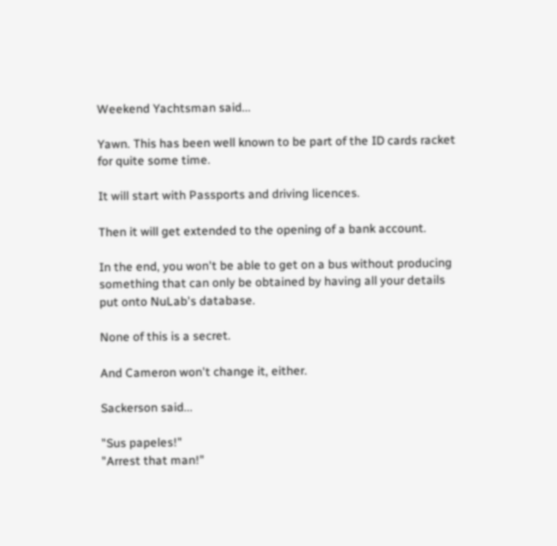Weekend Yachtsman said...

Yawn. This has been well known to be part of the ID cards racket for quite some time.

It will start with Passports and driving licences.

Then it will get extended to the opening of a bank account.

In the end, you won't be able to get on a bus without producing something that can only be obtained by having all your details put onto NuLab's database.

None of this is a secret.

And Cameron won't change it, either.

Sackerson said...

"Sus papeles!"
"Arrest that man!"